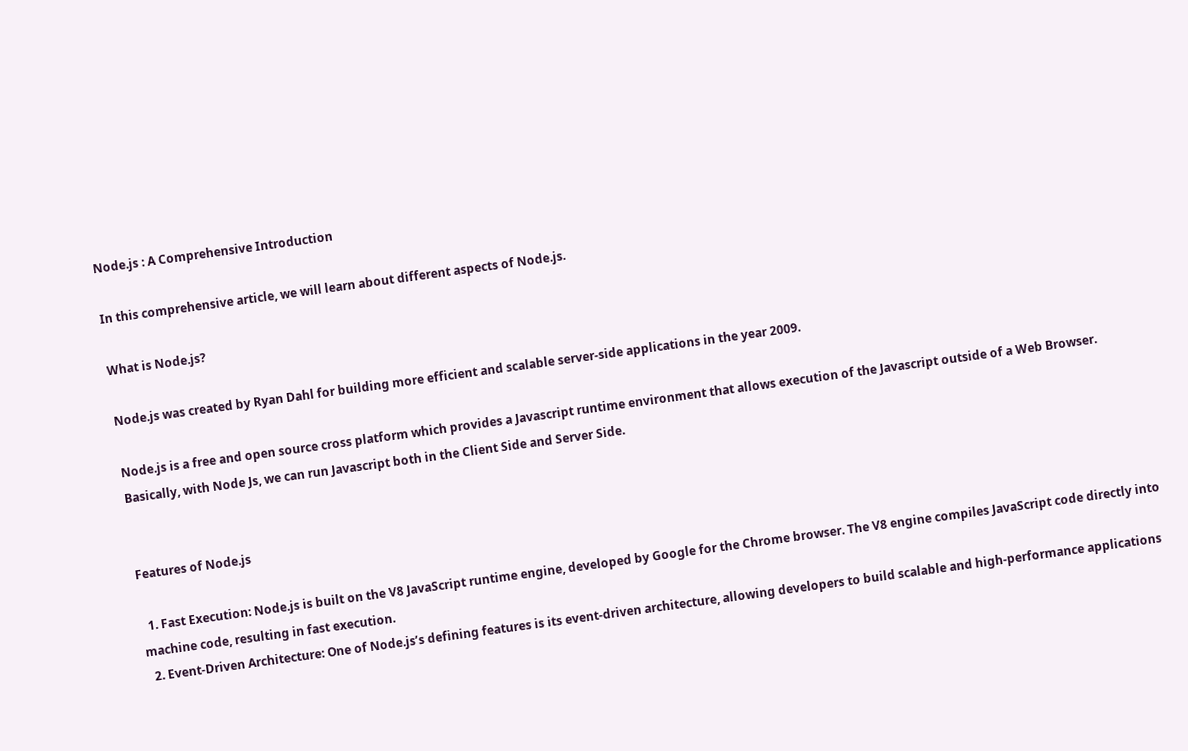Node.js : A Comprehensive Introduction

In this comprehensive article, we will learn about different aspects of Node.js.

What is Node.js?

Node.js was created by Ryan Dahl for building more efficient and scalable server-side applications in the year 2009.

Node.js is a free and open source cross platform which provides a Javascript runtime environment that allows execution of the Javascript outside of a Web Browser. Basically, with Node Js, we can run Javascript both in the Client Side and Server Side.


Features of Node.js

  1. Fast Execution: Node.js is built on the V8 JavaScript runtime engine, developed by Google for the Chrome browser. The V8 engine compiles JavaScript code directly into machine code, resulting in fast execution.
  2. Event-Driven Architecture: One of Node.js’s defining features is its event-driven architecture, allowing developers to build scalable and high-performance applications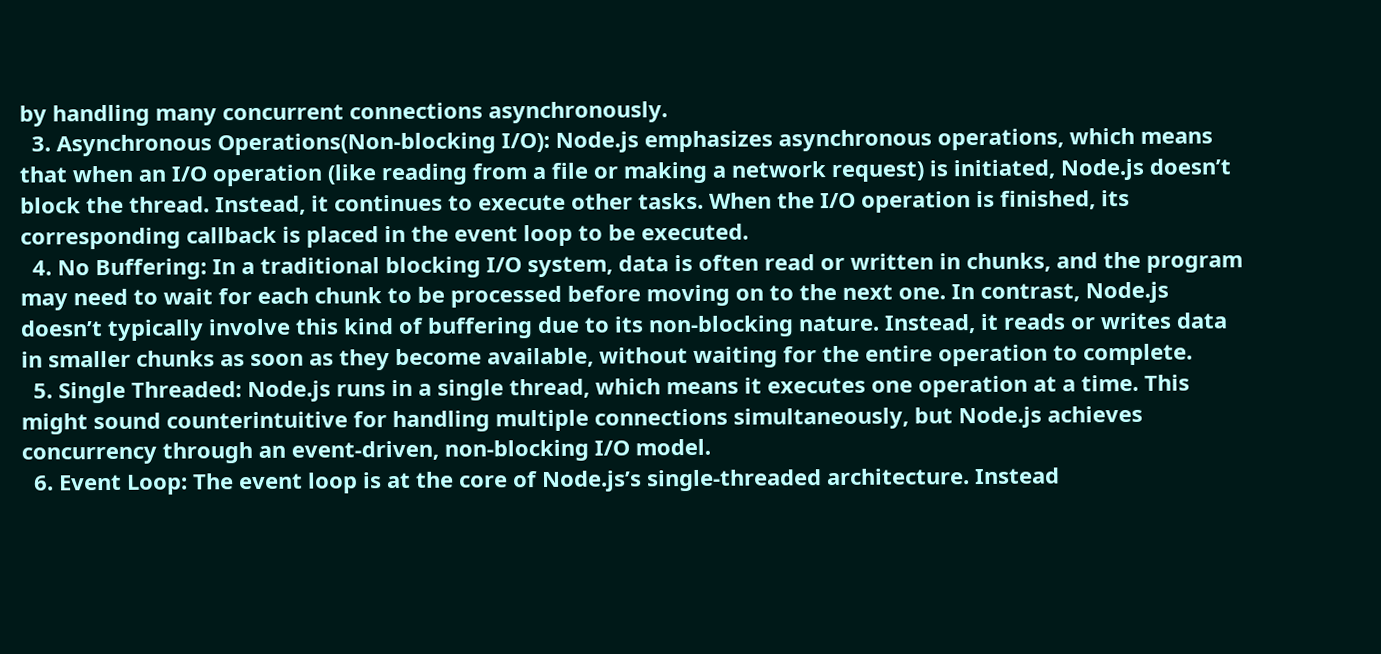by handling many concurrent connections asynchronously.
  3. Asynchronous Operations(Non-blocking I/O): Node.js emphasizes asynchronous operations, which means that when an I/O operation (like reading from a file or making a network request) is initiated, Node.js doesn’t block the thread. Instead, it continues to execute other tasks. When the I/O operation is finished, its corresponding callback is placed in the event loop to be executed.
  4. No Buffering: In a traditional blocking I/O system, data is often read or written in chunks, and the program may need to wait for each chunk to be processed before moving on to the next one. In contrast, Node.js doesn’t typically involve this kind of buffering due to its non-blocking nature. Instead, it reads or writes data in smaller chunks as soon as they become available, without waiting for the entire operation to complete.
  5. Single Threaded: Node.js runs in a single thread, which means it executes one operation at a time. This might sound counterintuitive for handling multiple connections simultaneously, but Node.js achieves concurrency through an event-driven, non-blocking I/O model.
  6. Event Loop: The event loop is at the core of Node.js’s single-threaded architecture. Instead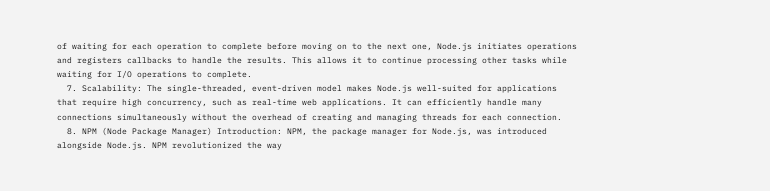of waiting for each operation to complete before moving on to the next one, Node.js initiates operations and registers callbacks to handle the results. This allows it to continue processing other tasks while waiting for I/O operations to complete.
  7. Scalability: The single-threaded, event-driven model makes Node.js well-suited for applications that require high concurrency, such as real-time web applications. It can efficiently handle many connections simultaneously without the overhead of creating and managing threads for each connection.
  8. NPM (Node Package Manager) Introduction: NPM, the package manager for Node.js, was introduced alongside Node.js. NPM revolutionized the way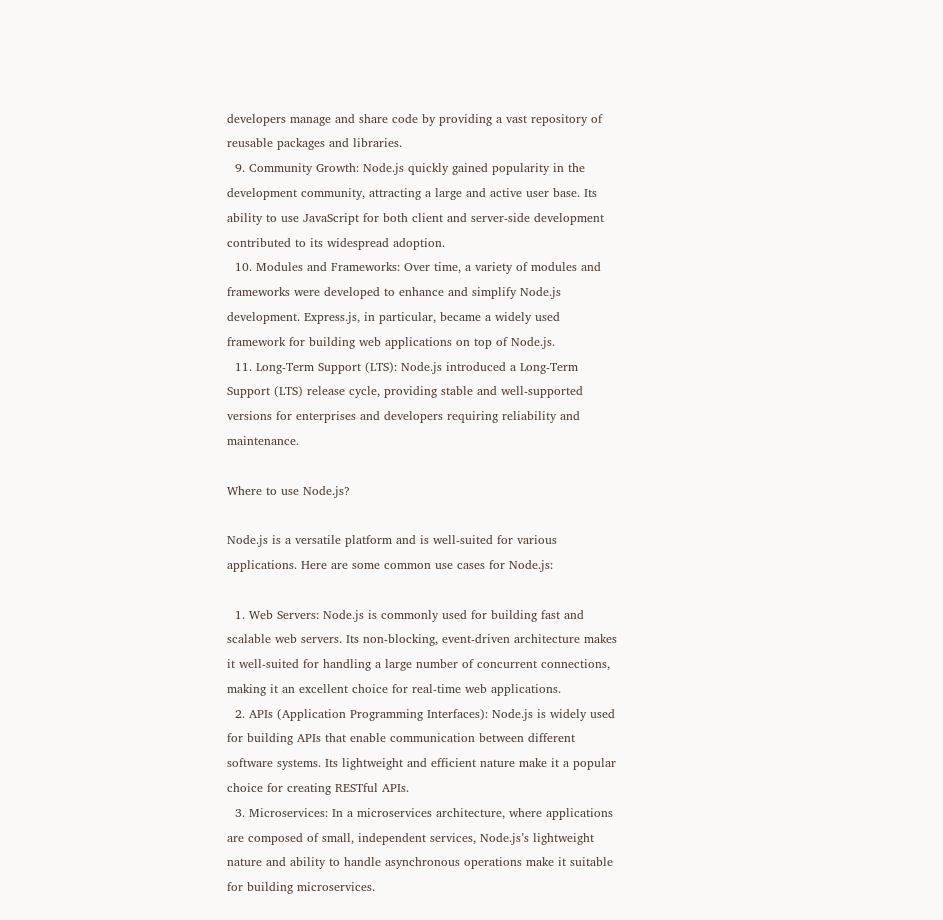developers manage and share code by providing a vast repository of reusable packages and libraries.
  9. Community Growth: Node.js quickly gained popularity in the development community, attracting a large and active user base. Its ability to use JavaScript for both client and server-side development contributed to its widespread adoption.
  10. Modules and Frameworks: Over time, a variety of modules and frameworks were developed to enhance and simplify Node.js development. Express.js, in particular, became a widely used framework for building web applications on top of Node.js.
  11. Long-Term Support (LTS): Node.js introduced a Long-Term Support (LTS) release cycle, providing stable and well-supported versions for enterprises and developers requiring reliability and maintenance.

Where to use Node.js?

Node.js is a versatile platform and is well-suited for various applications. Here are some common use cases for Node.js:

  1. Web Servers: Node.js is commonly used for building fast and scalable web servers. Its non-blocking, event-driven architecture makes it well-suited for handling a large number of concurrent connections, making it an excellent choice for real-time web applications.
  2. APIs (Application Programming Interfaces): Node.js is widely used for building APIs that enable communication between different software systems. Its lightweight and efficient nature make it a popular choice for creating RESTful APIs.
  3. Microservices: In a microservices architecture, where applications are composed of small, independent services, Node.js’s lightweight nature and ability to handle asynchronous operations make it suitable for building microservices.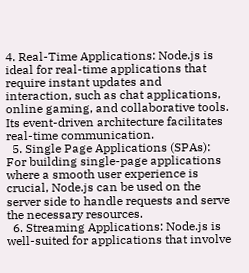4. Real-Time Applications: Node.js is ideal for real-time applications that require instant updates and interaction, such as chat applications, online gaming, and collaborative tools. Its event-driven architecture facilitates real-time communication.
  5. Single Page Applications (SPAs): For building single-page applications where a smooth user experience is crucial, Node.js can be used on the server side to handle requests and serve the necessary resources.
  6. Streaming Applications: Node.js is well-suited for applications that involve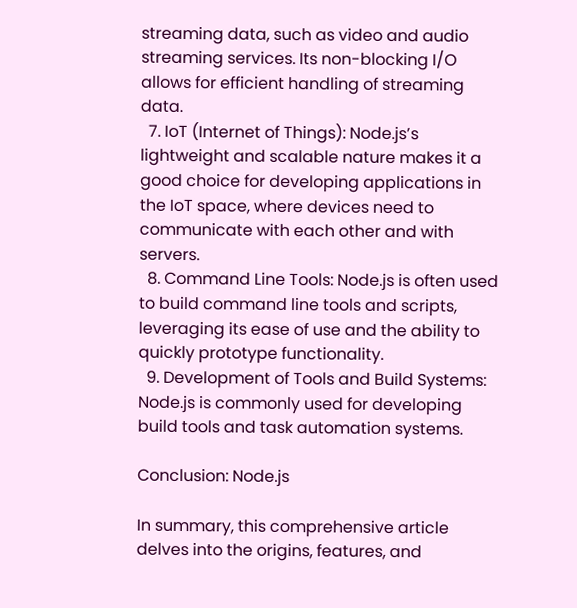streaming data, such as video and audio streaming services. Its non-blocking I/O allows for efficient handling of streaming data.
  7. IoT (Internet of Things): Node.js’s lightweight and scalable nature makes it a good choice for developing applications in the IoT space, where devices need to communicate with each other and with servers.
  8. Command Line Tools: Node.js is often used to build command line tools and scripts, leveraging its ease of use and the ability to quickly prototype functionality.
  9. Development of Tools and Build Systems: Node.js is commonly used for developing build tools and task automation systems.

Conclusion: Node.js

In summary, this comprehensive article delves into the origins, features, and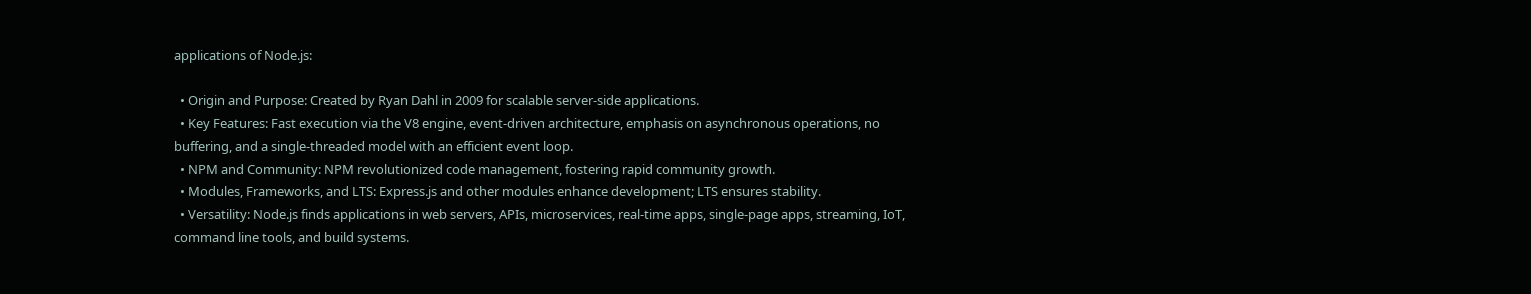applications of Node.js:

  • Origin and Purpose: Created by Ryan Dahl in 2009 for scalable server-side applications.
  • Key Features: Fast execution via the V8 engine, event-driven architecture, emphasis on asynchronous operations, no buffering, and a single-threaded model with an efficient event loop.
  • NPM and Community: NPM revolutionized code management, fostering rapid community growth.
  • Modules, Frameworks, and LTS: Express.js and other modules enhance development; LTS ensures stability.
  • Versatility: Node.js finds applications in web servers, APIs, microservices, real-time apps, single-page apps, streaming, IoT, command line tools, and build systems.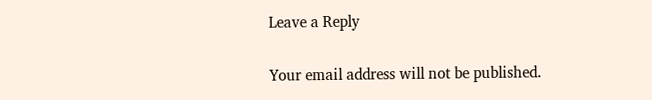Leave a Reply

Your email address will not be published.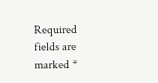Required fields are marked *